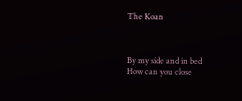The Koan



By my side and in bed
How can you close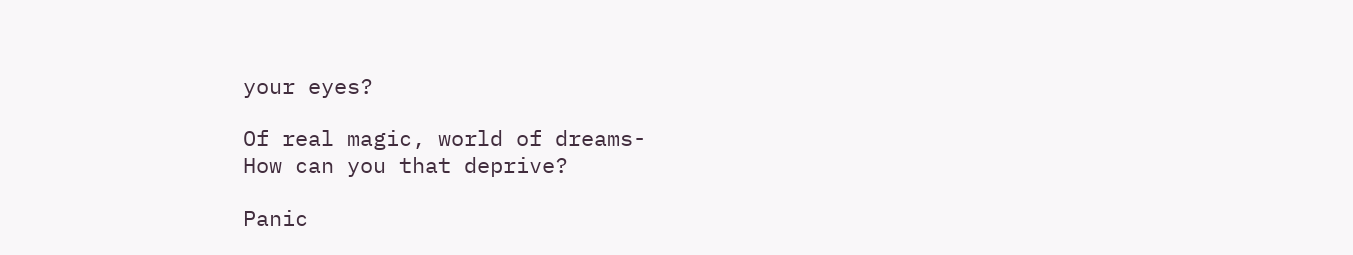your eyes?

Of real magic, world of dreams-
How can you that deprive?

Panic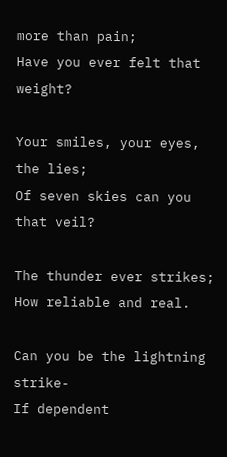more than pain;
Have you ever felt that weight?

Your smiles, your eyes, the lies;
Of seven skies can you that veil?

The thunder ever strikes;
How reliable and real.

Can you be the lightning strike-
If dependent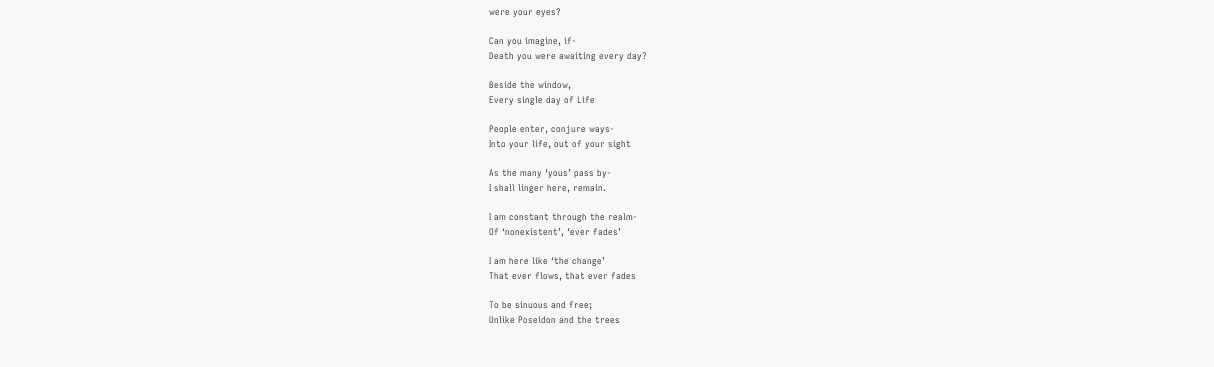were your eyes?

Can you imagine, if-
Death you were awaiting every day?

Beside the window,
Every single day of Life

People enter, conjure ways-
Into your life, out of your sight

As the many ‘yous’ pass by-
I shall linger here, remain.

I am constant through the realm-
Of ‘nonexistent’, ‘ever fades’

I am here like ‘the change’
That ever flows, that ever fades

To be sinuous and free;
Unlike Poseidon and the trees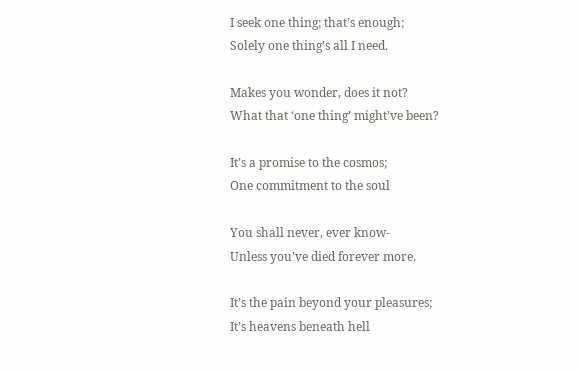I seek one thing; that’s enough;
Solely one thing’s all I need.

Makes you wonder, does it not?
What that ‘one thing’ might’ve been?

It’s a promise to the cosmos;
One commitment to the soul

You shall never, ever know-
Unless you’ve died forever more.

It’s the pain beyond your pleasures;
It’s heavens beneath hell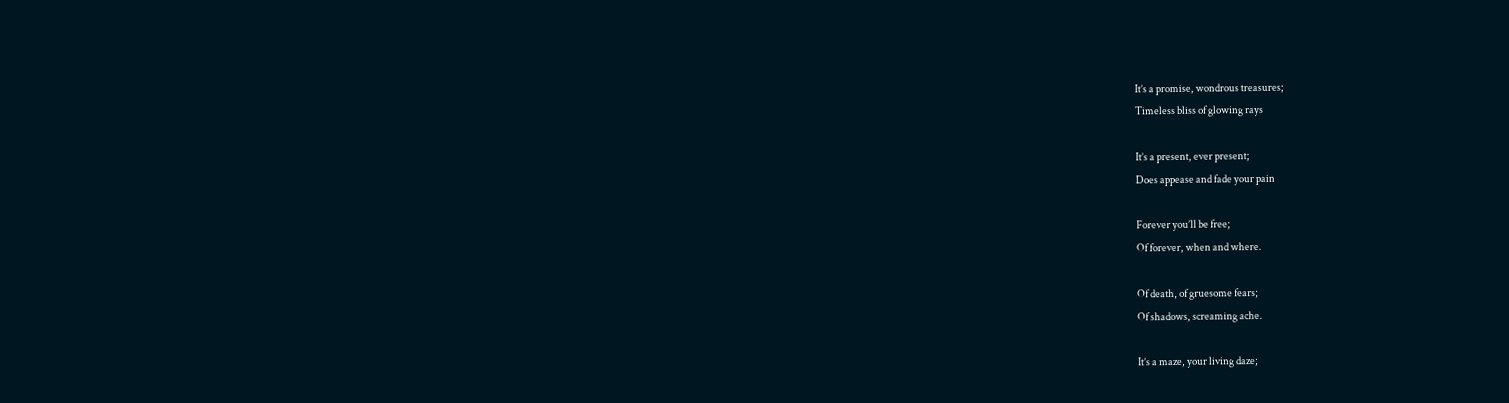It’s a promise, wondrous treasures;
Timeless bliss of glowing rays

It’s a present, ever present;
Does appease and fade your pain

Forever you’ll be free;
Of forever, when and where.

Of death, of gruesome fears;
Of shadows, screaming ache.

It’s a maze, your living daze;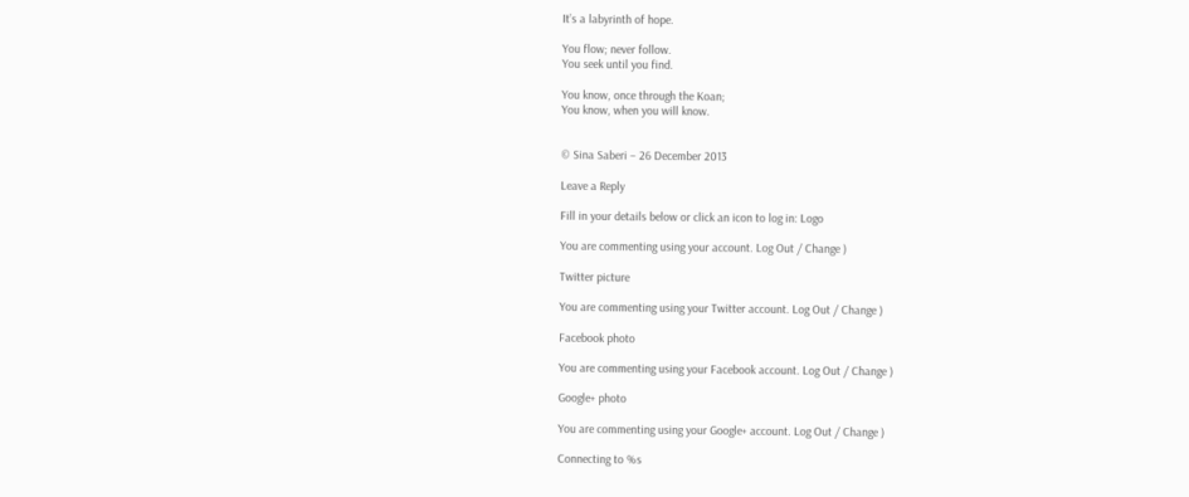It’s a labyrinth of hope.

You flow; never follow.
You seek until you find.

You know, once through the Koan;
You know, when you will know.


© Sina Saberi – 26 December 2013

Leave a Reply

Fill in your details below or click an icon to log in: Logo

You are commenting using your account. Log Out / Change )

Twitter picture

You are commenting using your Twitter account. Log Out / Change )

Facebook photo

You are commenting using your Facebook account. Log Out / Change )

Google+ photo

You are commenting using your Google+ account. Log Out / Change )

Connecting to %s